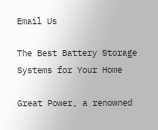Email Us

The Best Battery Storage Systems for Your Home

Great Power, a renowned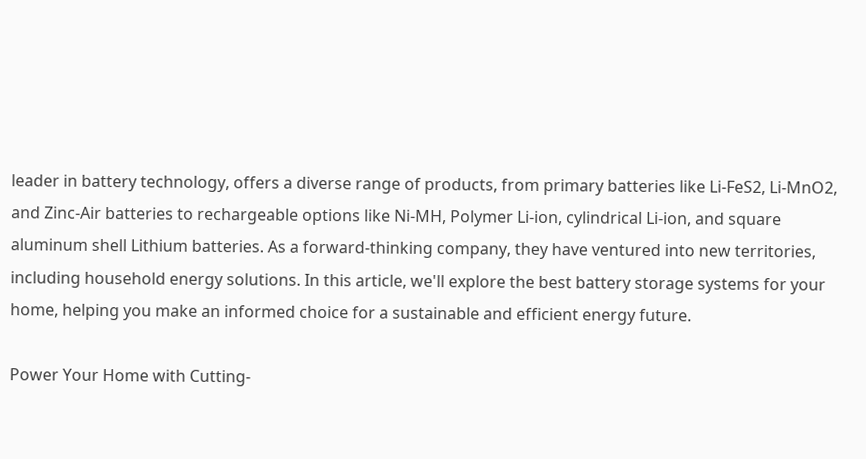leader in battery technology, offers a diverse range of products, from primary batteries like Li-FeS2, Li-MnO2, and Zinc-Air batteries to rechargeable options like Ni-MH, Polymer Li-ion, cylindrical Li-ion, and square aluminum shell Lithium batteries. As a forward-thinking company, they have ventured into new territories, including household energy solutions. In this article, we'll explore the best battery storage systems for your home, helping you make an informed choice for a sustainable and efficient energy future.

Power Your Home with Cutting-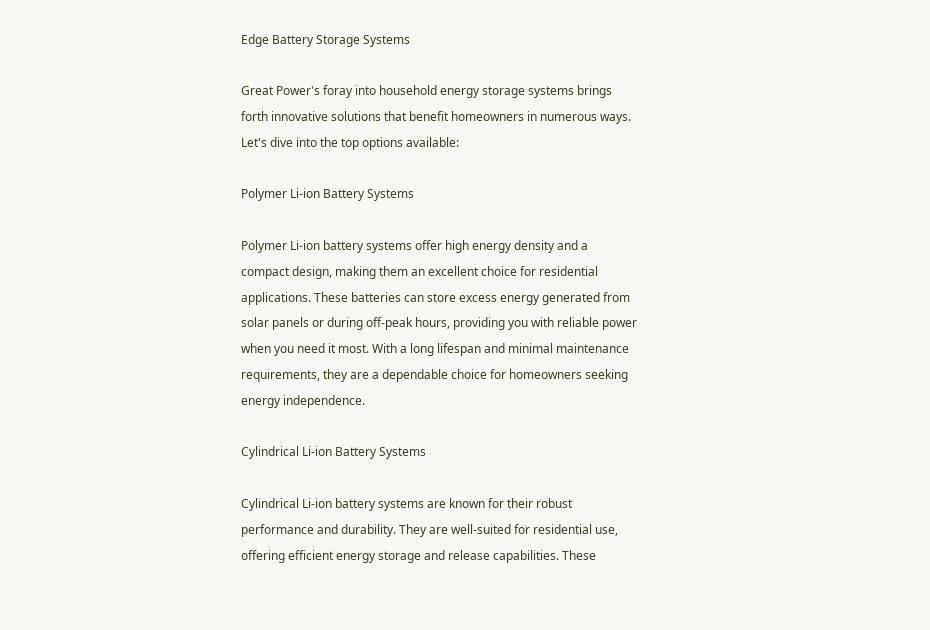Edge Battery Storage Systems

Great Power's foray into household energy storage systems brings forth innovative solutions that benefit homeowners in numerous ways. Let's dive into the top options available:

Polymer Li-ion Battery Systems

Polymer Li-ion battery systems offer high energy density and a compact design, making them an excellent choice for residential applications. These batteries can store excess energy generated from solar panels or during off-peak hours, providing you with reliable power when you need it most. With a long lifespan and minimal maintenance requirements, they are a dependable choice for homeowners seeking energy independence.

Cylindrical Li-ion Battery Systems

Cylindrical Li-ion battery systems are known for their robust performance and durability. They are well-suited for residential use, offering efficient energy storage and release capabilities. These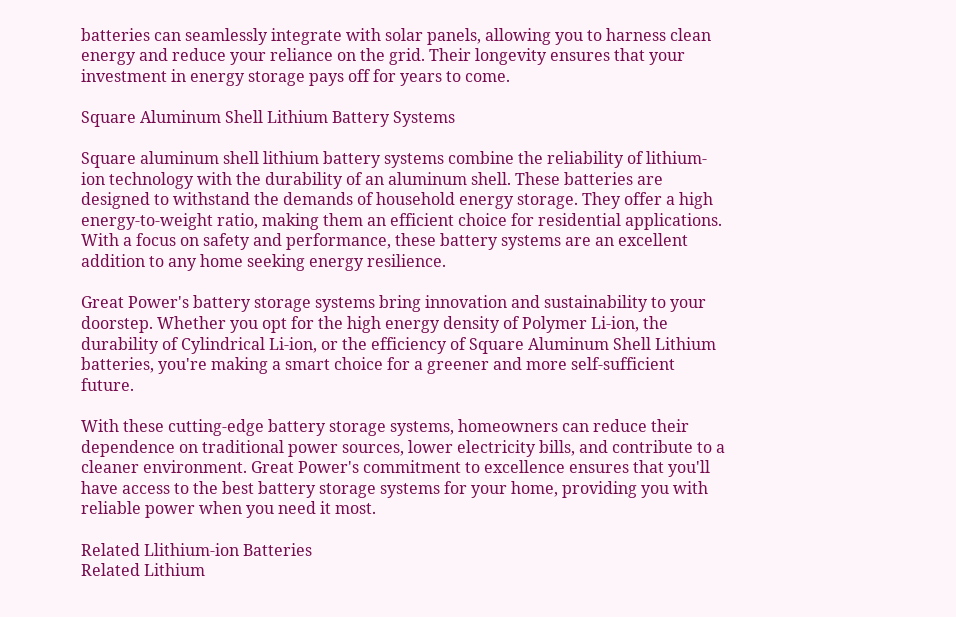batteries can seamlessly integrate with solar panels, allowing you to harness clean energy and reduce your reliance on the grid. Their longevity ensures that your investment in energy storage pays off for years to come.

Square Aluminum Shell Lithium Battery Systems

Square aluminum shell lithium battery systems combine the reliability of lithium-ion technology with the durability of an aluminum shell. These batteries are designed to withstand the demands of household energy storage. They offer a high energy-to-weight ratio, making them an efficient choice for residential applications. With a focus on safety and performance, these battery systems are an excellent addition to any home seeking energy resilience.

Great Power's battery storage systems bring innovation and sustainability to your doorstep. Whether you opt for the high energy density of Polymer Li-ion, the durability of Cylindrical Li-ion, or the efficiency of Square Aluminum Shell Lithium batteries, you're making a smart choice for a greener and more self-sufficient future.

With these cutting-edge battery storage systems, homeowners can reduce their dependence on traditional power sources, lower electricity bills, and contribute to a cleaner environment. Great Power's commitment to excellence ensures that you'll have access to the best battery storage systems for your home, providing you with reliable power when you need it most.

Related Llithium-ion Batteries
Related Lithium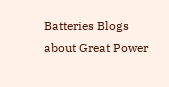Batteries Blogs about Great Power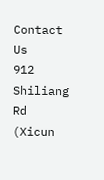Contact Us
912 Shiliang Rd (Xicun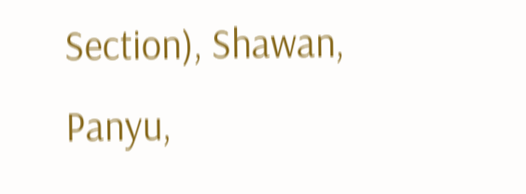Section), Shawan,
Panyu,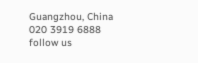Guangzhou, China
020 3919 6888
follow us